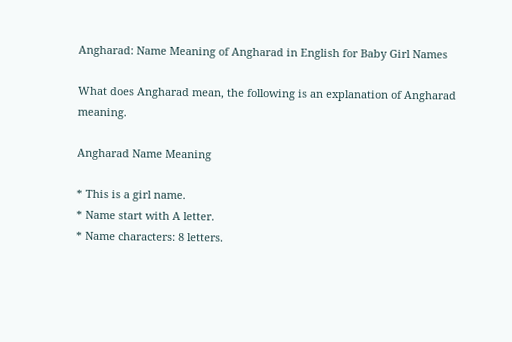Angharad: Name Meaning of Angharad in English for Baby Girl Names

What does Angharad mean, the following is an explanation of Angharad meaning.

Angharad Name Meaning

* This is a girl name.
* Name start with A letter.
* Name characters: 8 letters.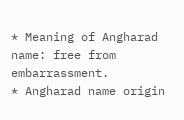* Meaning of Angharad name: free from embarrassment.
* Angharad name origin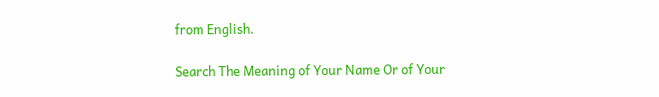from English.

Search The Meaning of Your Name Or of Your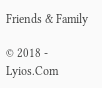Friends & Family

© 2018 - Lyios.Com